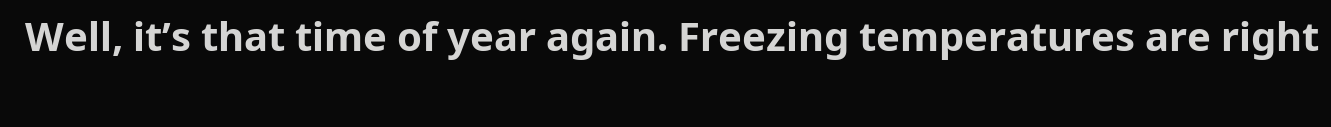Well, it’s that time of year again. Freezing temperatures are right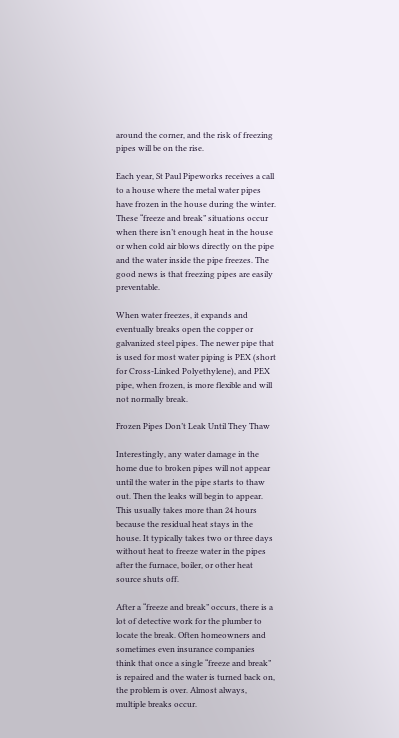around the corner, and the risk of freezing pipes will be on the rise.

Each year, St Paul Pipeworks receives a call to a house where the metal water pipes have frozen in the house during the winter. These “freeze and break” situations occur when there isn’t enough heat in the house or when cold air blows directly on the pipe and the water inside the pipe freezes. The good news is that freezing pipes are easily preventable.

When water freezes, it expands and eventually breaks open the copper or galvanized steel pipes. The newer pipe that is used for most water piping is PEX (short for Cross-Linked Polyethylene), and PEX pipe, when frozen, is more flexible and will not normally break.

Frozen Pipes Don’t Leak Until They Thaw

Interestingly, any water damage in the home due to broken pipes will not appear until the water in the pipe starts to thaw out. Then the leaks will begin to appear. This usually takes more than 24 hours because the residual heat stays in the house. It typically takes two or three days without heat to freeze water in the pipes after the furnace, boiler, or other heat source shuts off.

After a “freeze and break” occurs, there is a lot of detective work for the plumber to locate the break. Often homeowners and sometimes even insurance companies think that once a single “freeze and break” is repaired and the water is turned back on, the problem is over. Almost always, multiple breaks occur.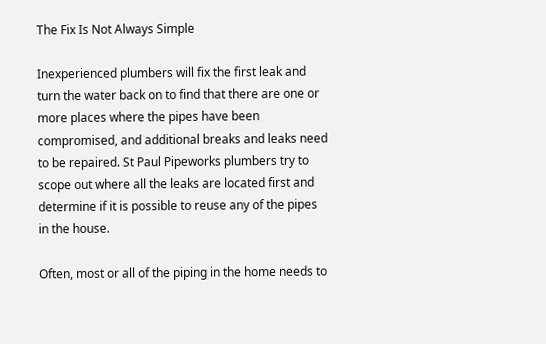The Fix Is Not Always Simple

Inexperienced plumbers will fix the first leak and turn the water back on to find that there are one or more places where the pipes have been compromised, and additional breaks and leaks need to be repaired. St Paul Pipeworks plumbers try to scope out where all the leaks are located first and determine if it is possible to reuse any of the pipes in the house.

Often, most or all of the piping in the home needs to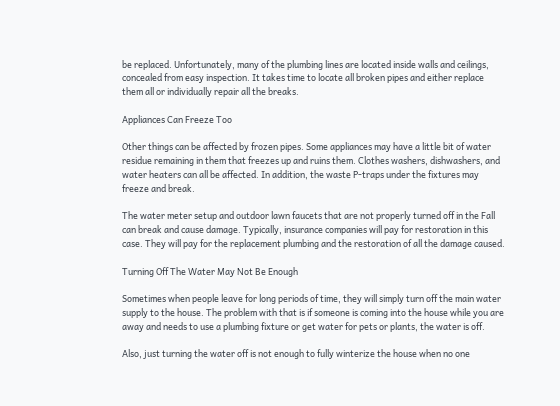be replaced. Unfortunately, many of the plumbing lines are located inside walls and ceilings, concealed from easy inspection. It takes time to locate all broken pipes and either replace them all or individually repair all the breaks.

Appliances Can Freeze Too

Other things can be affected by frozen pipes. Some appliances may have a little bit of water residue remaining in them that freezes up and ruins them. Clothes washers, dishwashers, and water heaters can all be affected. In addition, the waste P-traps under the fixtures may freeze and break.

The water meter setup and outdoor lawn faucets that are not properly turned off in the Fall can break and cause damage. Typically, insurance companies will pay for restoration in this case. They will pay for the replacement plumbing and the restoration of all the damage caused.

Turning Off The Water May Not Be Enough

Sometimes when people leave for long periods of time, they will simply turn off the main water supply to the house. The problem with that is if someone is coming into the house while you are away and needs to use a plumbing fixture or get water for pets or plants, the water is off.

Also, just turning the water off is not enough to fully winterize the house when no one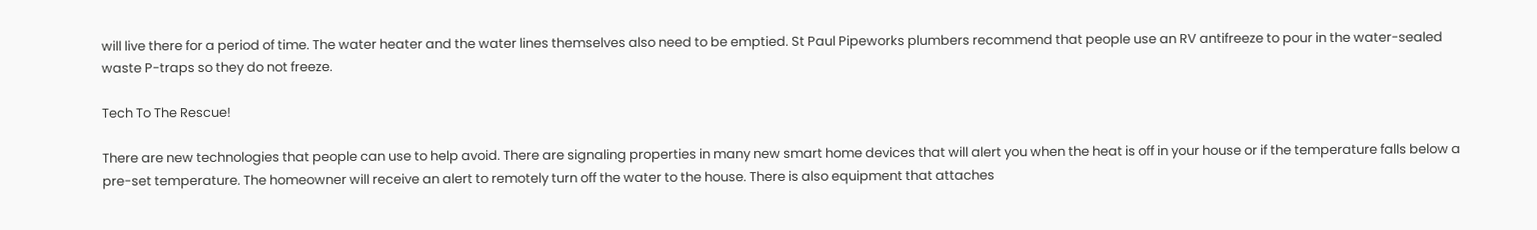will live there for a period of time. The water heater and the water lines themselves also need to be emptied. St Paul Pipeworks plumbers recommend that people use an RV antifreeze to pour in the water-sealed waste P-traps so they do not freeze.

Tech To The Rescue!

There are new technologies that people can use to help avoid. There are signaling properties in many new smart home devices that will alert you when the heat is off in your house or if the temperature falls below a pre-set temperature. The homeowner will receive an alert to remotely turn off the water to the house. There is also equipment that attaches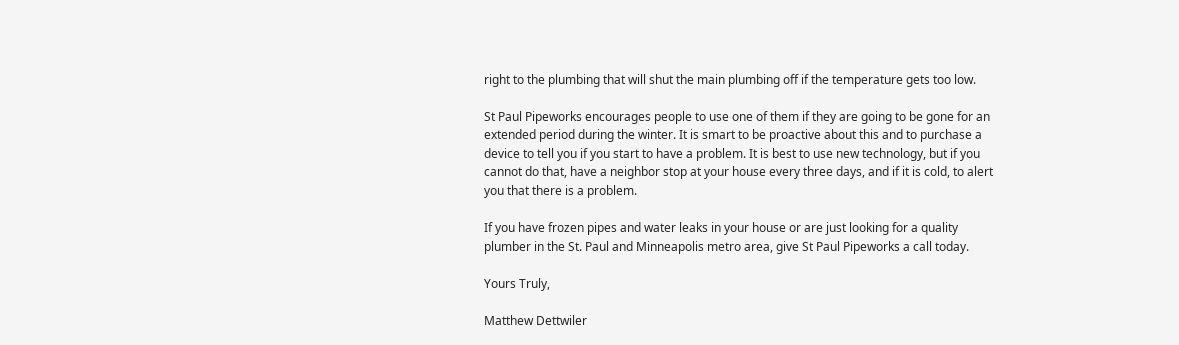right to the plumbing that will shut the main plumbing off if the temperature gets too low.

St Paul Pipeworks encourages people to use one of them if they are going to be gone for an extended period during the winter. It is smart to be proactive about this and to purchase a device to tell you if you start to have a problem. It is best to use new technology, but if you cannot do that, have a neighbor stop at your house every three days, and if it is cold, to alert you that there is a problem.

If you have frozen pipes and water leaks in your house or are just looking for a quality plumber in the St. Paul and Minneapolis metro area, give St Paul Pipeworks a call today.

Yours Truly,

Matthew Dettwiler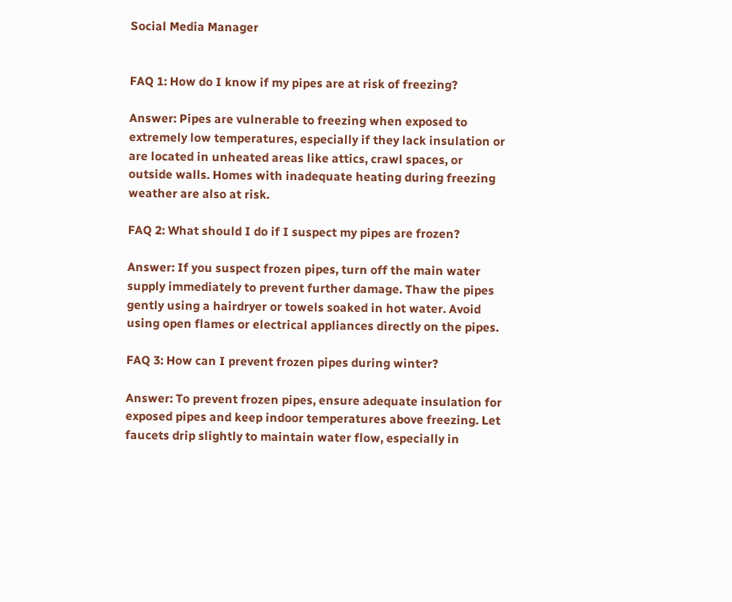Social Media Manager


FAQ 1: How do I know if my pipes are at risk of freezing?

Answer: Pipes are vulnerable to freezing when exposed to extremely low temperatures, especially if they lack insulation or are located in unheated areas like attics, crawl spaces, or outside walls. Homes with inadequate heating during freezing weather are also at risk.

FAQ 2: What should I do if I suspect my pipes are frozen?

Answer: If you suspect frozen pipes, turn off the main water supply immediately to prevent further damage. Thaw the pipes gently using a hairdryer or towels soaked in hot water. Avoid using open flames or electrical appliances directly on the pipes.

FAQ 3: How can I prevent frozen pipes during winter?

Answer: To prevent frozen pipes, ensure adequate insulation for exposed pipes and keep indoor temperatures above freezing. Let faucets drip slightly to maintain water flow, especially in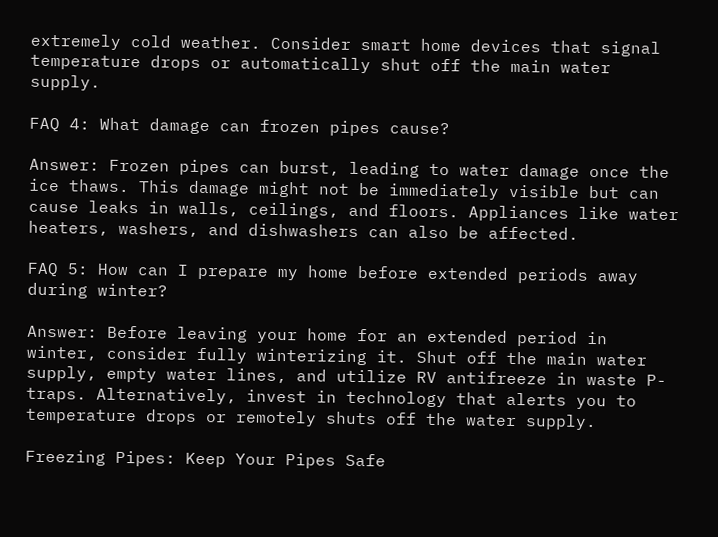extremely cold weather. Consider smart home devices that signal temperature drops or automatically shut off the main water supply.

FAQ 4: What damage can frozen pipes cause?

Answer: Frozen pipes can burst, leading to water damage once the ice thaws. This damage might not be immediately visible but can cause leaks in walls, ceilings, and floors. Appliances like water heaters, washers, and dishwashers can also be affected.

FAQ 5: How can I prepare my home before extended periods away during winter?

Answer: Before leaving your home for an extended period in winter, consider fully winterizing it. Shut off the main water supply, empty water lines, and utilize RV antifreeze in waste P-traps. Alternatively, invest in technology that alerts you to temperature drops or remotely shuts off the water supply.

Freezing Pipes: Keep Your Pipes Safe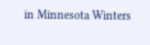in Minnesota Winters